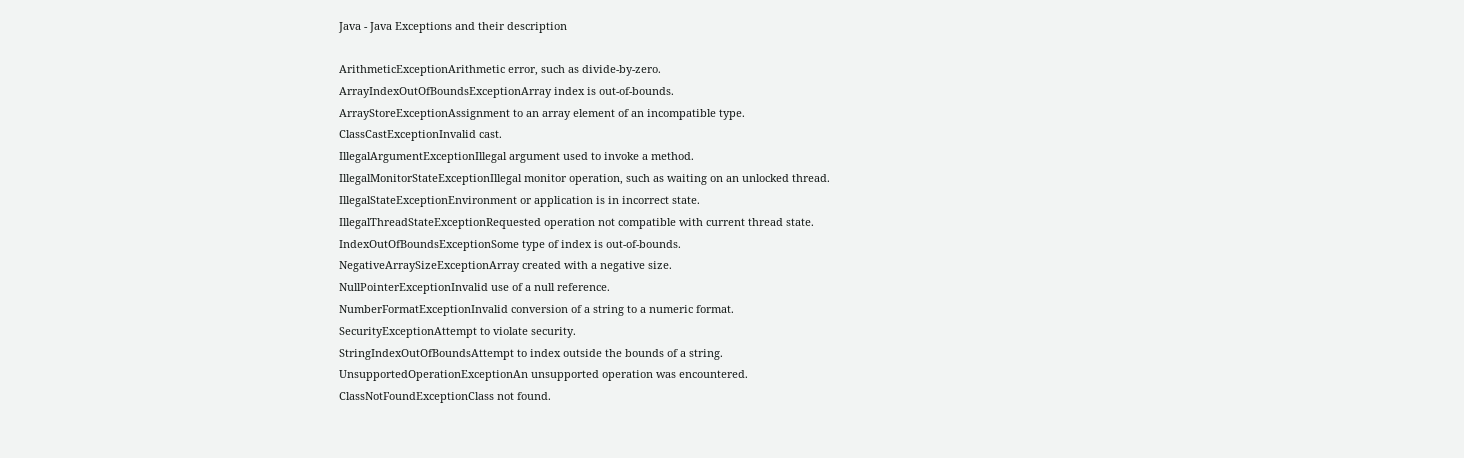Java - Java Exceptions and their description

ArithmeticExceptionArithmetic error, such as divide-by-zero.
ArrayIndexOutOfBoundsExceptionArray index is out-of-bounds.
ArrayStoreExceptionAssignment to an array element of an incompatible type.
ClassCastExceptionInvalid cast.
IllegalArgumentExceptionIllegal argument used to invoke a method.
IllegalMonitorStateExceptionIllegal monitor operation, such as waiting on an unlocked thread.
IllegalStateExceptionEnvironment or application is in incorrect state.
IllegalThreadStateExceptionRequested operation not compatible with current thread state.
IndexOutOfBoundsExceptionSome type of index is out-of-bounds.
NegativeArraySizeExceptionArray created with a negative size.
NullPointerExceptionInvalid use of a null reference.
NumberFormatExceptionInvalid conversion of a string to a numeric format.
SecurityExceptionAttempt to violate security.
StringIndexOutOfBoundsAttempt to index outside the bounds of a string.
UnsupportedOperationExceptionAn unsupported operation was encountered.
ClassNotFoundExceptionClass not found.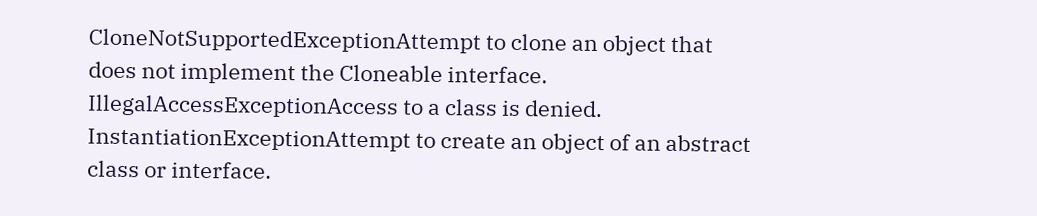CloneNotSupportedExceptionAttempt to clone an object that does not implement the Cloneable interface.
IllegalAccessExceptionAccess to a class is denied.
InstantiationExceptionAttempt to create an object of an abstract class or interface.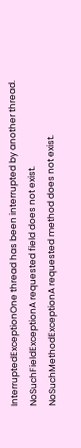InterruptedExceptionOne thread has been interrupted by another thread.
NoSuchFieldExceptionA requested field does not exist.
NoSuchMethodExceptionA requested method does not exist.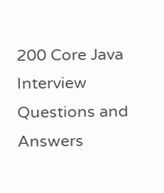200 Core Java Interview Questions and Answers